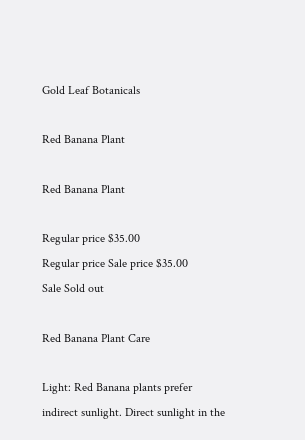Gold Leaf Botanicals

Red Banana Plant

Red Banana Plant

Regular price $35.00
Regular price Sale price $35.00
Sale Sold out

Red Banana Plant Care

Light: Red Banana plants prefer indirect sunlight. Direct sunlight in the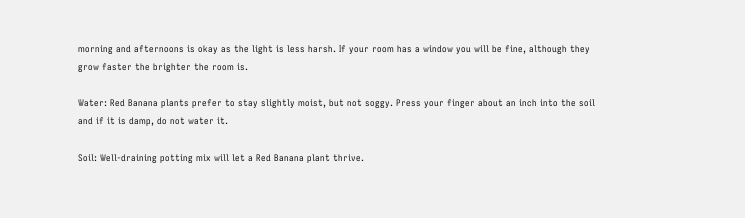morning and afternoons is okay as the light is less harsh. If your room has a window you will be fine, although they grow faster the brighter the room is.

Water: Red Banana plants prefer to stay slightly moist, but not soggy. Press your finger about an inch into the soil and if it is damp, do not water it.

Soil: Well-draining potting mix will let a Red Banana plant thrive.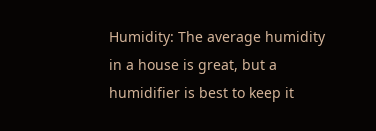Humidity: The average humidity in a house is great, but a humidifier is best to keep it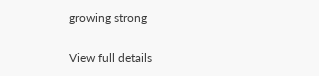growing strong

View full details